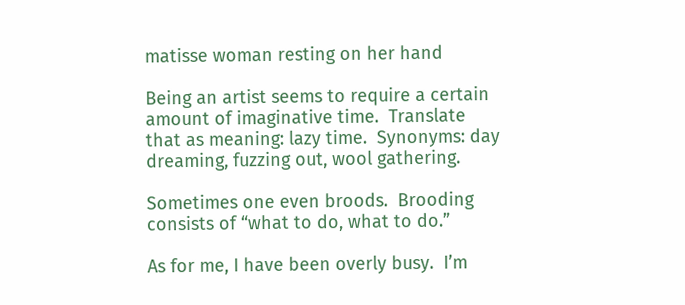matisse woman resting on her hand

Being an artist seems to require a certain amount of imaginative time.  Translate that as meaning: lazy time.  Synonyms: day dreaming, fuzzing out, wool gathering.

Sometimes one even broods.  Brooding consists of “what to do, what to do.”

As for me, I have been overly busy.  I’m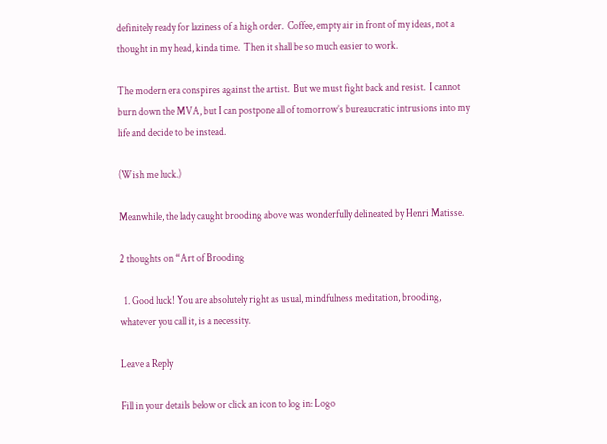definitely ready for laziness of a high order.  Coffee, empty air in front of my ideas, not a thought in my head, kinda time.  Then it shall be so much easier to work.

The modern era conspires against the artist.  But we must fight back and resist.  I cannot burn down the MVA, but I can postpone all of tomorrow’s bureaucratic intrusions into my life and decide to be instead.

(Wish me luck.)

Meanwhile, the lady caught brooding above was wonderfully delineated by Henri Matisse.

2 thoughts on “Art of Brooding

  1. Good luck! You are absolutely right as usual, mindfulness meditation, brooding, whatever you call it, is a necessity.

Leave a Reply

Fill in your details below or click an icon to log in: Logo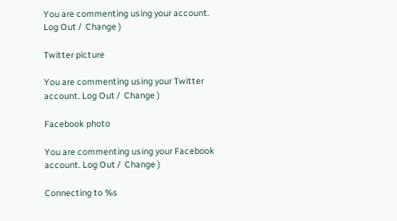You are commenting using your account. Log Out /  Change )

Twitter picture

You are commenting using your Twitter account. Log Out /  Change )

Facebook photo

You are commenting using your Facebook account. Log Out /  Change )

Connecting to %s